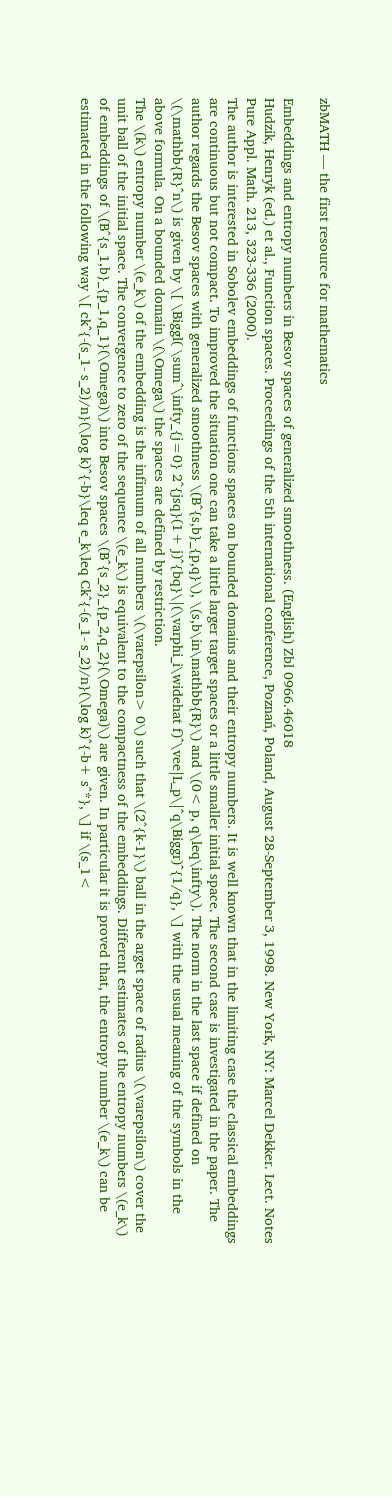zbMATH — the first resource for mathematics

Embeddings and entropy numbers in Besov spaces of generalized smoothness. (English) Zbl 0966.46018
Hudzik, Henryk (ed.) et al., Function spaces. Proceedings of the 5th international conference, Poznań, Poland, August 28-September 3, 1998. New York, NY: Marcel Dekker. Lect. Notes Pure Appl. Math. 213, 323-336 (2000).
The author is interested in Sobolev embeddings of functions spaces on bounded domains and their entropy numbers. It is well known that in the limiting case the classical embeddings are continuous but not compact. To improved the situation one can take a little larger target spaces or a little smaller initial space. The second case is investigated in the paper. The author regards the Besov spaces with generalized smoothness \(B^{s,b}_{p,q}\), \(s,b\in\mathbb{R}\) and \(0< p, q\leq\infty\). The norm in the last space if defined on \(\mathbb{R}^n\) is given by \[ \Biggl( \sum^\infty_{j=0} 2^{jsq}(1+ j)^{bq}\|(\varphi_i\widehat f)^\vee|L_p\|^q\Biggr)^{1/q}, \] with the usual meaning of the symbols in the above formula. On a bounded domain \(\Omega\) the spaces are defined by restriction.
The \(k\) entropy number \(e_k\) of the embedding is the infimum of all numbers \(\varepsilon> 0\) such that \(2^{k-1}\) ball in the arget space of radius \(\varepsilon\) cover the unit ball of the initial space. The convergence to zero of the sequence \(e_k\) is equivalent to the compactness of the embeddings. Different estimates of the entropy numbers \(e_k\) of embeddings of \(B^{s_1,b}_{p_1,q_1}(\Omega)\) into Besov spaces \(B^{s_2}_{p_2,q_2}(\Omega)\) are given. In particular it is proved that, the entropy number \(e_k\) can be estimated in the following way \[ ck^{-(s_1- s_2)/n}(\log k)^{-b}\leq e_k\leq Ck^{-(s_1- s_2)/n}(\log k)^{-b+ s^*}, \] if \(s_1<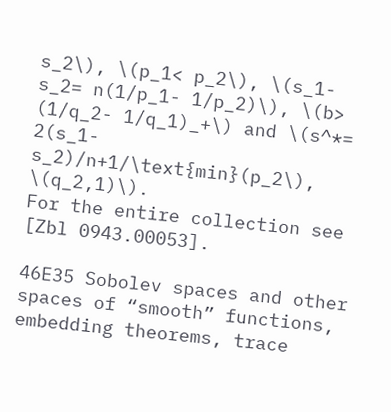s_2\), \(p_1< p_2\), \(s_1- s_2= n(1/p_1- 1/p_2)\), \(b> (1/q_2- 1/q_1)_+\) and \(s^*= 2(s_1- s_2)/n+1/\text{min}(p_2\), \(q_2,1)\).
For the entire collection see [Zbl 0943.00053].

46E35 Sobolev spaces and other spaces of “smooth” functions, embedding theorems, trace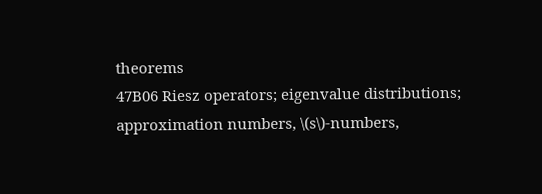theorems
47B06 Riesz operators; eigenvalue distributions; approximation numbers, \(s\)-numbers,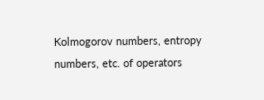Kolmogorov numbers, entropy numbers, etc. of operators